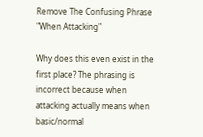Remove The Confusing Phrase "When Attacking"

Why does this even exist in the first place? The phrasing is incorrect because when attacking actually means when basic/normal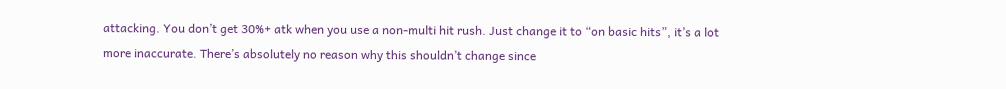attacking. You don’t get 30%+ atk when you use a non-multi hit rush. Just change it to “on basic hits”, it’s a lot more inaccurate. There’s absolutely no reason why this shouldn’t change since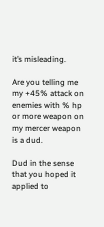it’s misleading.

Are you telling me my +45% attack on enemies with % hp or more weapon on my mercer weapon is a dud.

Dud in the sense that you hoped it applied to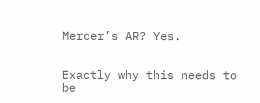Mercer’s AR? Yes.


Exactly why this needs to be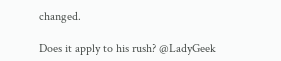changed.

Does it apply to his rush? @LadyGeek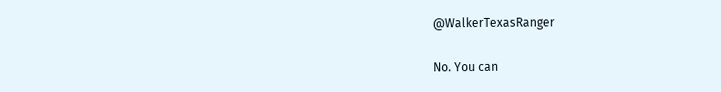@WalkerTexasRanger

No. You can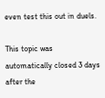even test this out in duels.

This topic was automatically closed 3 days after the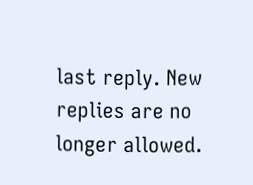last reply. New replies are no longer allowed.